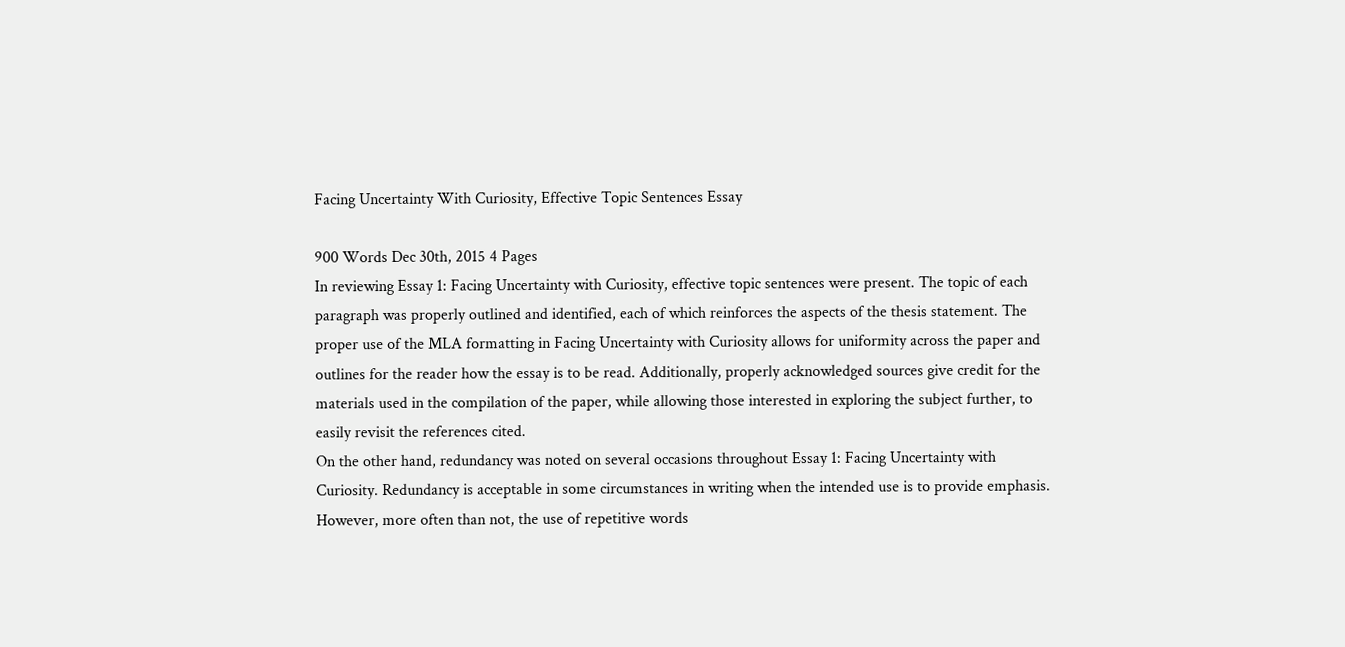Facing Uncertainty With Curiosity, Effective Topic Sentences Essay

900 Words Dec 30th, 2015 4 Pages
In reviewing Essay 1: Facing Uncertainty with Curiosity, effective topic sentences were present. The topic of each paragraph was properly outlined and identified, each of which reinforces the aspects of the thesis statement. The proper use of the MLA formatting in Facing Uncertainty with Curiosity allows for uniformity across the paper and outlines for the reader how the essay is to be read. Additionally, properly acknowledged sources give credit for the materials used in the compilation of the paper, while allowing those interested in exploring the subject further, to easily revisit the references cited.
On the other hand, redundancy was noted on several occasions throughout Essay 1: Facing Uncertainty with Curiosity. Redundancy is acceptable in some circumstances in writing when the intended use is to provide emphasis. However, more often than not, the use of repetitive words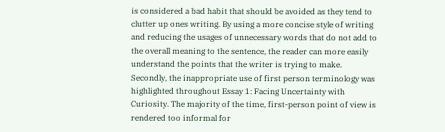is considered a bad habit that should be avoided as they tend to clutter up ones writing. By using a more concise style of writing and reducing the usages of unnecessary words that do not add to the overall meaning to the sentence, the reader can more easily understand the points that the writer is trying to make.
Secondly, the inappropriate use of first person terminology was highlighted throughout Essay 1: Facing Uncertainty with Curiosity. The majority of the time, first-person point of view is rendered too informal for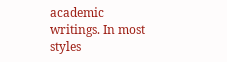academic writings. In most styles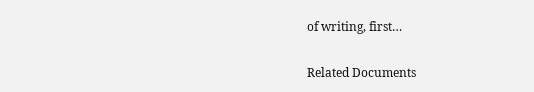of writing, first…

Related Documents